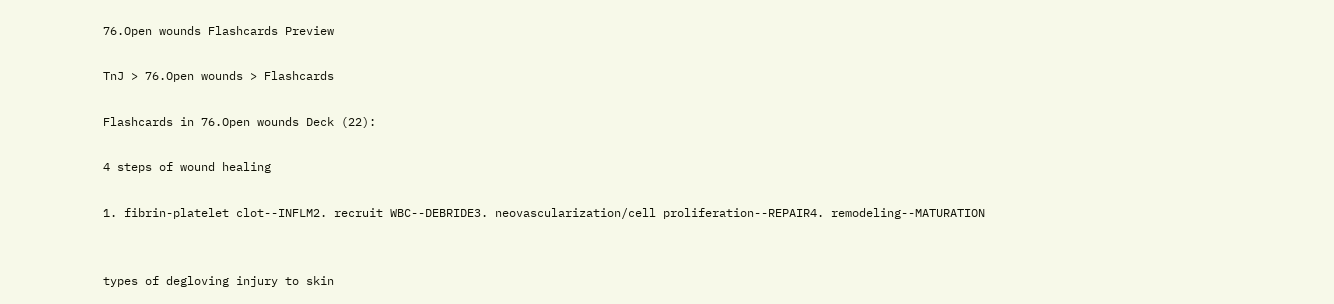76.Open wounds Flashcards Preview

TnJ > 76.Open wounds > Flashcards

Flashcards in 76.Open wounds Deck (22):

4 steps of wound healing

1. fibrin-platelet clot--INFLM2. recruit WBC--DEBRIDE3. neovascularization/cell proliferation--REPAIR4. remodeling--MATURATION


types of degloving injury to skin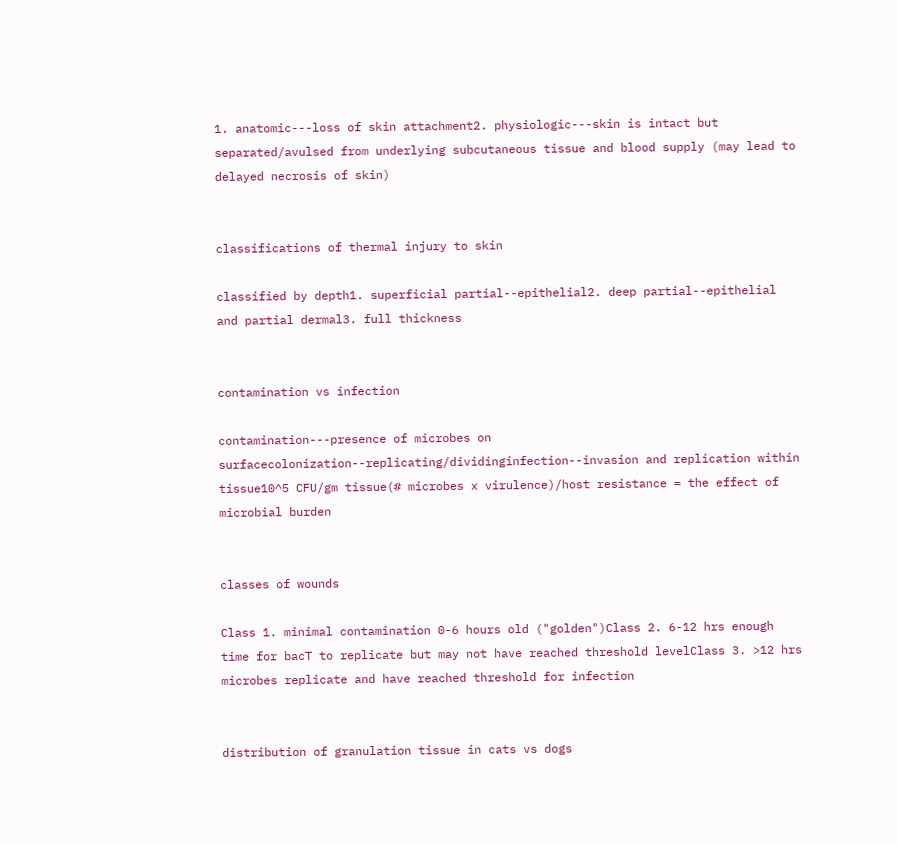1. anatomic---loss of skin attachment2. physiologic---skin is intact but separated/avulsed from underlying subcutaneous tissue and blood supply (may lead to delayed necrosis of skin)


classifications of thermal injury to skin

classified by depth1. superficial partial--epithelial2. deep partial--epithelial and partial dermal3. full thickness


contamination vs infection

contamination---presence of microbes on surfacecolonization--replicating/dividinginfection--invasion and replication within tissue10^5 CFU/gm tissue(# microbes x virulence)/host resistance = the effect of microbial burden


classes of wounds

Class 1. minimal contamination 0-6 hours old ("golden")Class 2. 6-12 hrs enough time for bacT to replicate but may not have reached threshold levelClass 3. >12 hrs microbes replicate and have reached threshold for infection


distribution of granulation tissue in cats vs dogs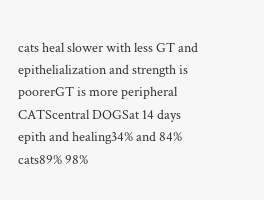cats heal slower with less GT and epithelialization and strength is poorerGT is more peripheral CATScentral DOGSat 14 days epith and healing34% and 84% cats89% 98%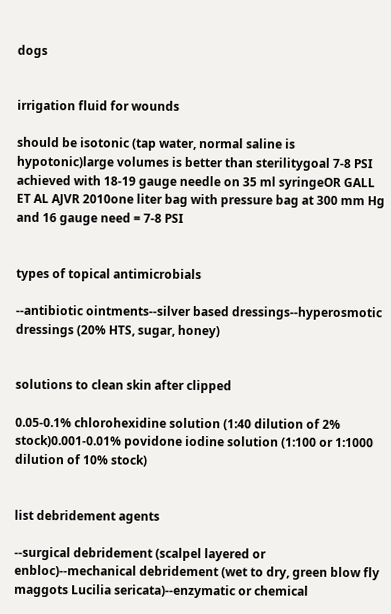dogs


irrigation fluid for wounds

should be isotonic (tap water, normal saline is hypotonic)large volumes is better than sterilitygoal 7-8 PSI achieved with 18-19 gauge needle on 35 ml syringeOR GALL ET AL AJVR 2010one liter bag with pressure bag at 300 mm Hg and 16 gauge need = 7-8 PSI


types of topical antimicrobials

--antibiotic ointments--silver based dressings--hyperosmotic dressings (20% HTS, sugar, honey)


solutions to clean skin after clipped

0.05-0.1% chlorohexidine solution (1:40 dilution of 2% stock)0.001-0.01% povidone iodine solution (1:100 or 1:1000 dilution of 10% stock)


list debridement agents

--surgical debridement (scalpel layered or enbloc)--mechanical debridement (wet to dry, green blow fly maggots Lucilia sericata)--enzymatic or chemical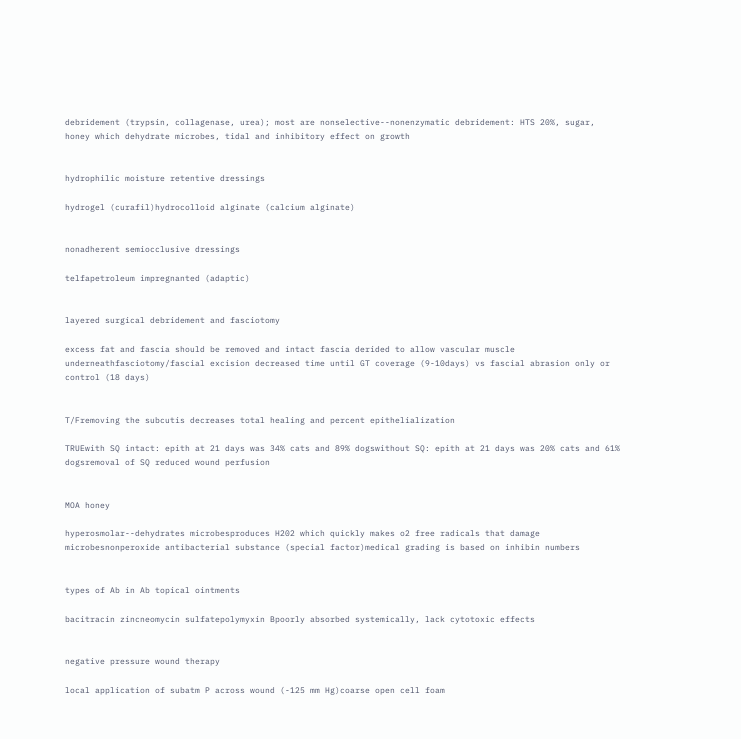debridement (trypsin, collagenase, urea); most are nonselective--nonenzymatic debridement: HTS 20%, sugar, honey which dehydrate microbes, tidal and inhibitory effect on growth


hydrophilic moisture retentive dressings

hydrogel (curafil)hydrocolloid alginate (calcium alginate)


nonadherent semiocclusive dressings

telfapetroleum impregnanted (adaptic)


layered surgical debridement and fasciotomy

excess fat and fascia should be removed and intact fascia derided to allow vascular muscle underneathfasciotomy/fascial excision decreased time until GT coverage (9-10days) vs fascial abrasion only or control (18 days)


T/Fremoving the subcutis decreases total healing and percent epithelialization

TRUEwith SQ intact: epith at 21 days was 34% cats and 89% dogswithout SQ: epith at 21 days was 20% cats and 61% dogsremoval of SQ reduced wound perfusion


MOA honey

hyperosmolar--dehydrates microbesproduces H202 which quickly makes o2 free radicals that damage microbesnonperoxide antibacterial substance (special factor)medical grading is based on inhibin numbers


types of Ab in Ab topical ointments

bacitracin zincneomycin sulfatepolymyxin Bpoorly absorbed systemically, lack cytotoxic effects


negative pressure wound therapy

local application of subatm P across wound (-125 mm Hg)coarse open cell foam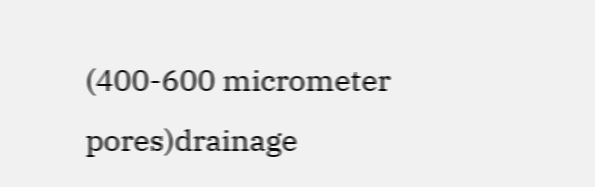(400-600 micrometer pores)drainage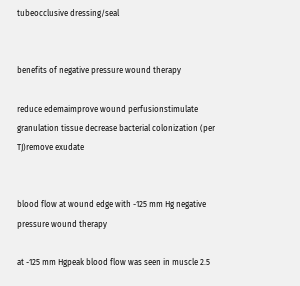tubeocclusive dressing/seal


benefits of negative pressure wound therapy

reduce edemaimprove wound perfusionstimulate granulation tissue decrease bacterial colonization (per TJ)remove exudate


blood flow at wound edge with -125 mm Hg negative pressure wound therapy

at -125 mm Hgpeak blood flow was seen in muscle 2.5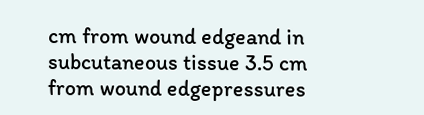cm from wound edgeand in subcutaneous tissue 3.5 cm from wound edgepressures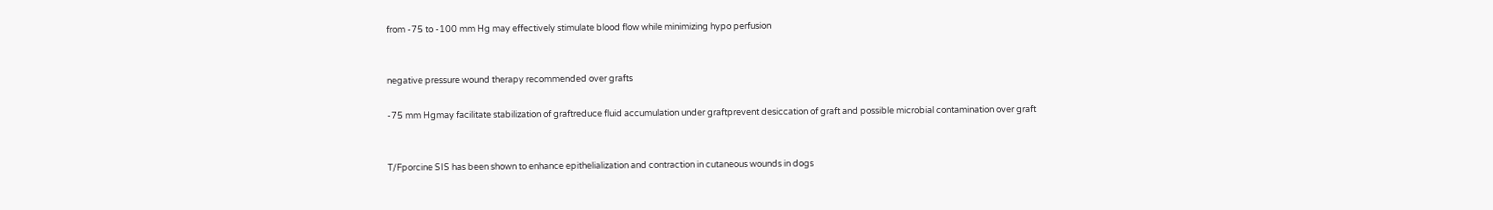from -75 to -100 mm Hg may effectively stimulate blood flow while minimizing hypo perfusion


negative pressure wound therapy recommended over grafts

-75 mm Hgmay facilitate stabilization of graftreduce fluid accumulation under graftprevent desiccation of graft and possible microbial contamination over graft


T/Fporcine SIS has been shown to enhance epithelialization and contraction in cutaneous wounds in dogs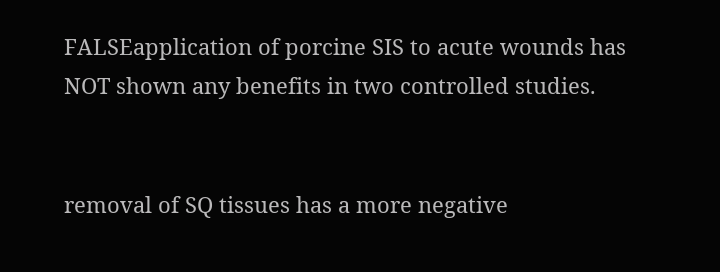FALSEapplication of porcine SIS to acute wounds has NOT shown any benefits in two controlled studies.


removal of SQ tissues has a more negative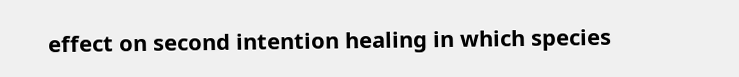effect on second intention healing in which species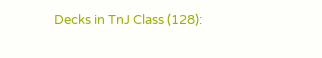Decks in TnJ Class (128):